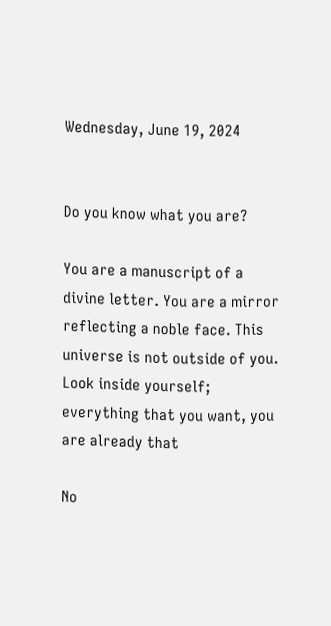Wednesday, June 19, 2024


Do you know what you are?

You are a manuscript of a divine letter. You are a mirror reflecting a noble face. This universe is not outside of you.
Look inside yourself; everything that you want, you are already that

No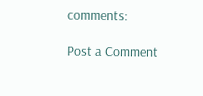comments:

Post a Comment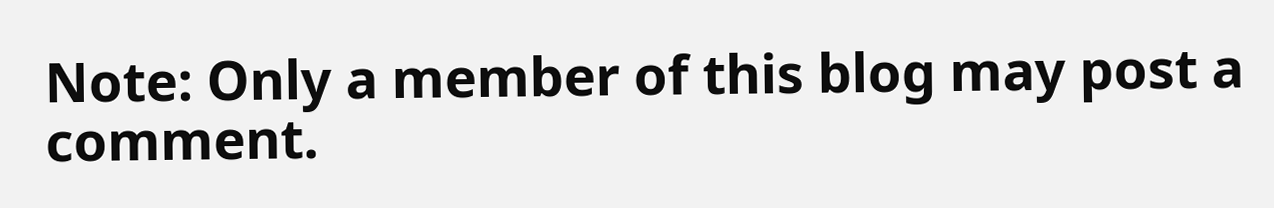Note: Only a member of this blog may post a comment.